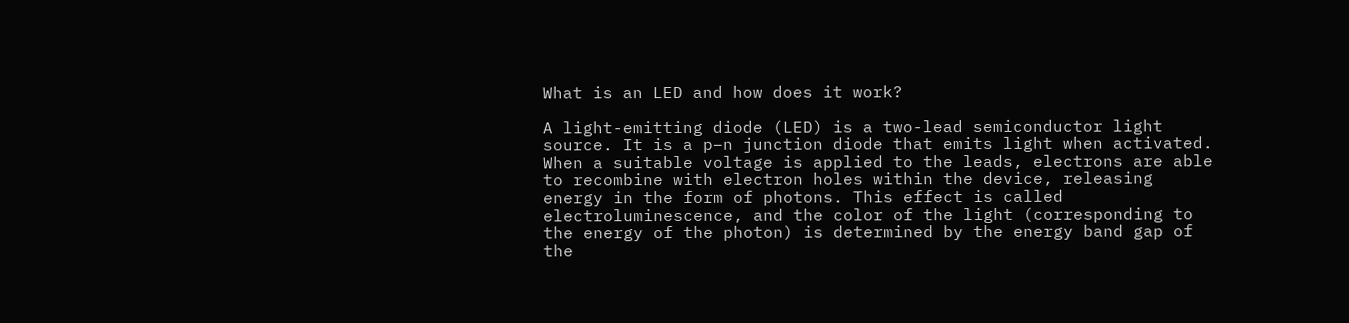What is an LED and how does it work?

A light-emitting diode (LED) is a two-lead semiconductor light source. It is a p–n junction diode that emits light when activated. When a suitable voltage is applied to the leads, electrons are able to recombine with electron holes within the device, releasing energy in the form of photons. This effect is called electroluminescence, and the color of the light (corresponding to the energy of the photon) is determined by the energy band gap of the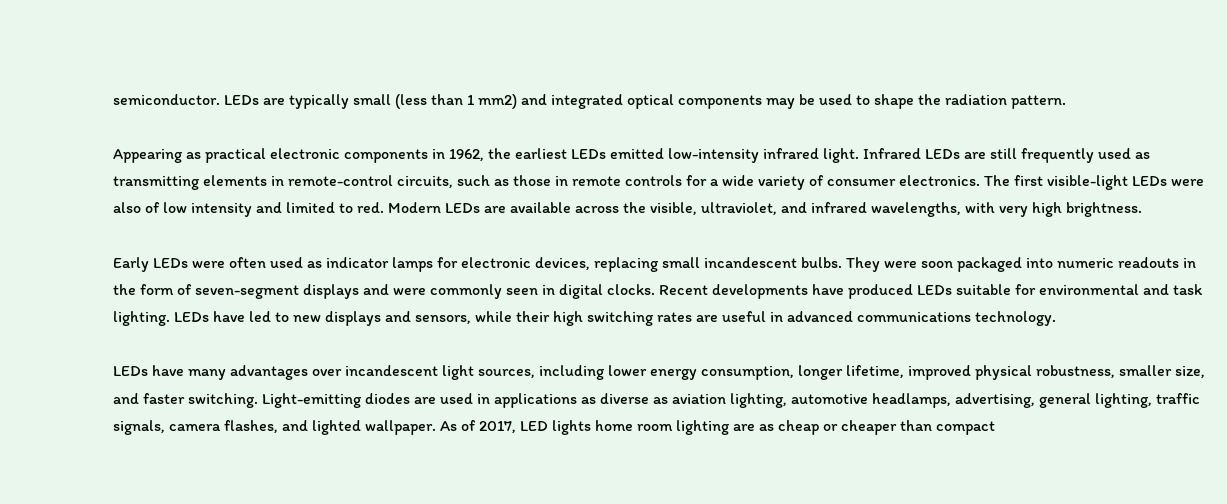semiconductor. LEDs are typically small (less than 1 mm2) and integrated optical components may be used to shape the radiation pattern.

Appearing as practical electronic components in 1962, the earliest LEDs emitted low-intensity infrared light. Infrared LEDs are still frequently used as transmitting elements in remote-control circuits, such as those in remote controls for a wide variety of consumer electronics. The first visible-light LEDs were also of low intensity and limited to red. Modern LEDs are available across the visible, ultraviolet, and infrared wavelengths, with very high brightness.

Early LEDs were often used as indicator lamps for electronic devices, replacing small incandescent bulbs. They were soon packaged into numeric readouts in the form of seven-segment displays and were commonly seen in digital clocks. Recent developments have produced LEDs suitable for environmental and task lighting. LEDs have led to new displays and sensors, while their high switching rates are useful in advanced communications technology.

LEDs have many advantages over incandescent light sources, including lower energy consumption, longer lifetime, improved physical robustness, smaller size, and faster switching. Light-emitting diodes are used in applications as diverse as aviation lighting, automotive headlamps, advertising, general lighting, traffic signals, camera flashes, and lighted wallpaper. As of 2017, LED lights home room lighting are as cheap or cheaper than compact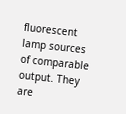fluorescent lamp sources of comparable output. They are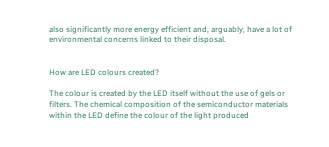also significantly more energy efficient and, arguably, have a lot of environmental concerns linked to their disposal.


How are LED colours created?

The colour is created by the LED itself without the use of gels or filters. The chemical composition of the semiconductor materials within the LED define the colour of the light produced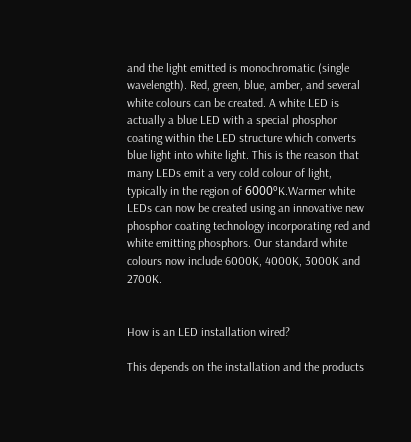and the light emitted is monochromatic (single wavelength). Red, green, blue, amber, and several white colours can be created. A white LED is actually a blue LED with a special phosphor coating within the LED structure which converts blue light into white light. This is the reason that many LEDs emit a very cold colour of light, typically in the region of 6000ºK.Warmer white LEDs can now be created using an innovative new phosphor coating technology incorporating red and white emitting phosphors. Our standard white colours now include 6000K, 4000K, 3000K and 2700K.


How is an LED installation wired?

This depends on the installation and the products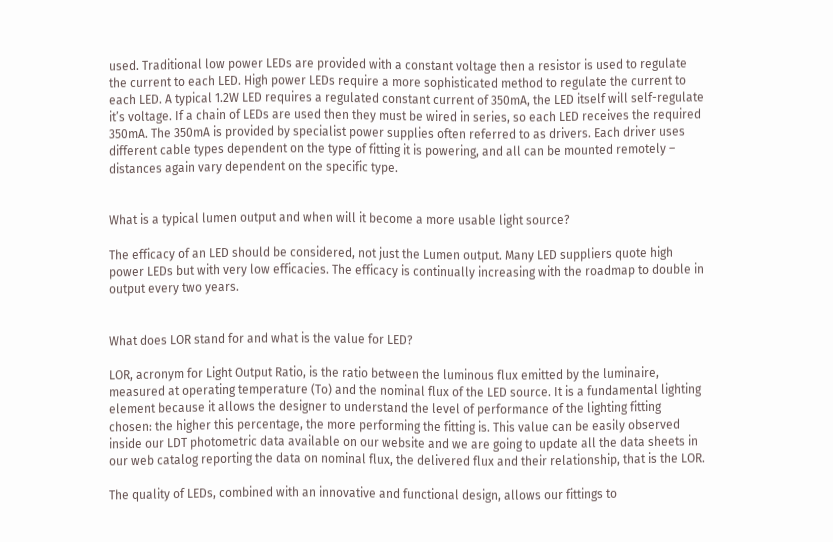used. Traditional low power LEDs are provided with a constant voltage then a resistor is used to regulate the current to each LED. High power LEDs require a more sophisticated method to regulate the current to each LED. A typical 1.2W LED requires a regulated constant current of 350mA, the LED itself will self-regulate it’s voltage. If a chain of LEDs are used then they must be wired in series, so each LED receives the required 350mA. The 350mA is provided by specialist power supplies often referred to as drivers. Each driver uses different cable types dependent on the type of fitting it is powering, and all can be mounted remotely – distances again vary dependent on the specific type.


What is a typical lumen output and when will it become a more usable light source?

The efficacy of an LED should be considered, not just the Lumen output. Many LED suppliers quote high power LEDs but with very low efficacies. The efficacy is continually increasing with the roadmap to double in output every two years.


What does LOR stand for and what is the value for LED?

LOR, acronym for Light Output Ratio, is the ratio between the luminous flux emitted by the luminaire, measured at operating temperature (To) and the nominal flux of the LED source. It is a fundamental lighting element because it allows the designer to understand the level of performance of the lighting fitting chosen: the higher this percentage, the more performing the fitting is. This value can be easily observed inside our LDT photometric data available on our website and we are going to update all the data sheets in our web catalog reporting the data on nominal flux, the delivered flux and their relationship, that is the LOR.

The quality of LEDs, combined with an innovative and functional design, allows our fittings to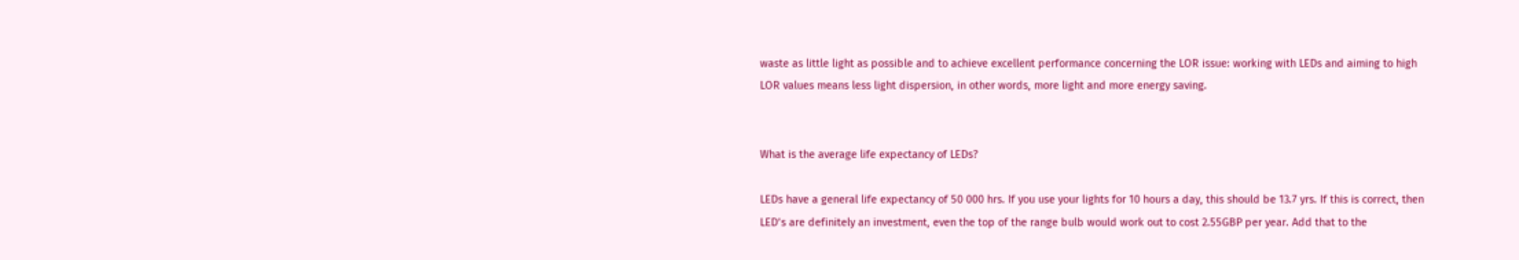waste as little light as possible and to achieve excellent performance concerning the LOR issue: working with LEDs and aiming to high LOR values means less light dispersion, in other words, more light and more energy saving.


What is the average life expectancy of LEDs?

LEDs have a general life expectancy of 50 000 hrs. If you use your lights for 10 hours a day, this should be 13.7 yrs. If this is correct, then LED’s are definitely an investment, even the top of the range bulb would work out to cost 2.55GBP per year. Add that to the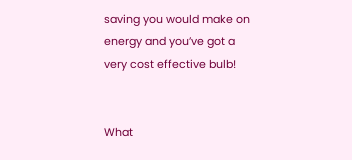saving you would make on energy and you’ve got a very cost effective bulb!


What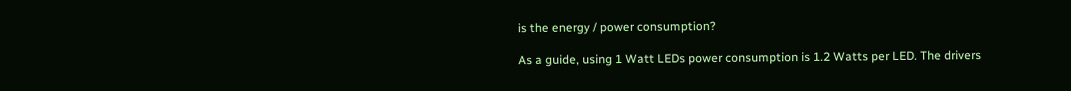is the energy / power consumption?

As a guide, using 1 Watt LEDs power consumption is 1.2 Watts per LED. The drivers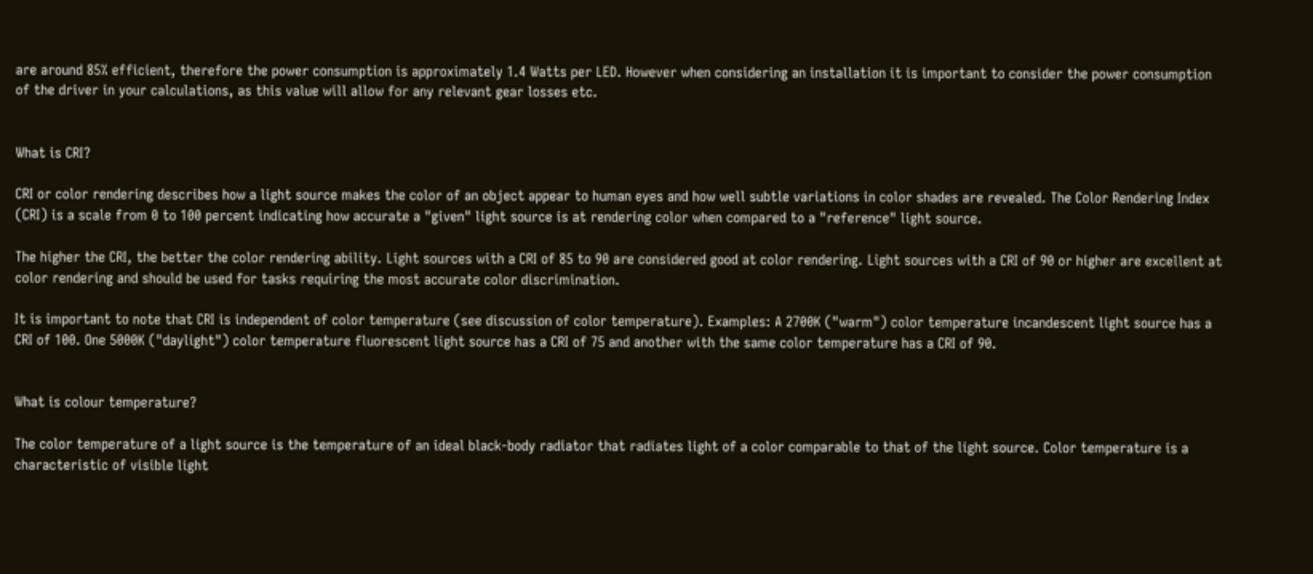are around 85% efficient, therefore the power consumption is approximately 1.4 Watts per LED. However when considering an installation it is important to consider the power consumption of the driver in your calculations, as this value will allow for any relevant gear losses etc.


What is CRI?

CRI or color rendering describes how a light source makes the color of an object appear to human eyes and how well subtle variations in color shades are revealed. The Color Rendering Index (CRI) is a scale from 0 to 100 percent indicating how accurate a "given" light source is at rendering color when compared to a "reference" light source.

The higher the CRI, the better the color rendering ability. Light sources with a CRI of 85 to 90 are considered good at color rendering. Light sources with a CRI of 90 or higher are excellent at color rendering and should be used for tasks requiring the most accurate color discrimination.

It is important to note that CRI is independent of color temperature (see discussion of color temperature). Examples: A 2700K ("warm") color temperature incandescent light source has a CRI of 100. One 5000K ("daylight") color temperature fluorescent light source has a CRI of 75 and another with the same color temperature has a CRI of 90.


What is colour temperature?

The color temperature of a light source is the temperature of an ideal black-body radiator that radiates light of a color comparable to that of the light source. Color temperature is a characteristic of visible light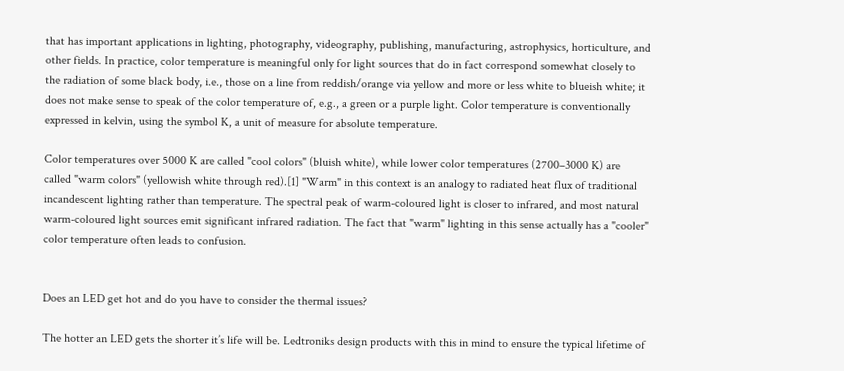that has important applications in lighting, photography, videography, publishing, manufacturing, astrophysics, horticulture, and other fields. In practice, color temperature is meaningful only for light sources that do in fact correspond somewhat closely to the radiation of some black body, i.e., those on a line from reddish/orange via yellow and more or less white to blueish white; it does not make sense to speak of the color temperature of, e.g., a green or a purple light. Color temperature is conventionally expressed in kelvin, using the symbol K, a unit of measure for absolute temperature.

Color temperatures over 5000 K are called "cool colors" (bluish white), while lower color temperatures (2700–3000 K) are called "warm colors" (yellowish white through red).[1] "Warm" in this context is an analogy to radiated heat flux of traditional incandescent lighting rather than temperature. The spectral peak of warm-coloured light is closer to infrared, and most natural warm-coloured light sources emit significant infrared radiation. The fact that "warm" lighting in this sense actually has a "cooler" color temperature often leads to confusion.


Does an LED get hot and do you have to consider the thermal issues?

The hotter an LED gets the shorter it’s life will be. Ledtroniks design products with this in mind to ensure the typical lifetime of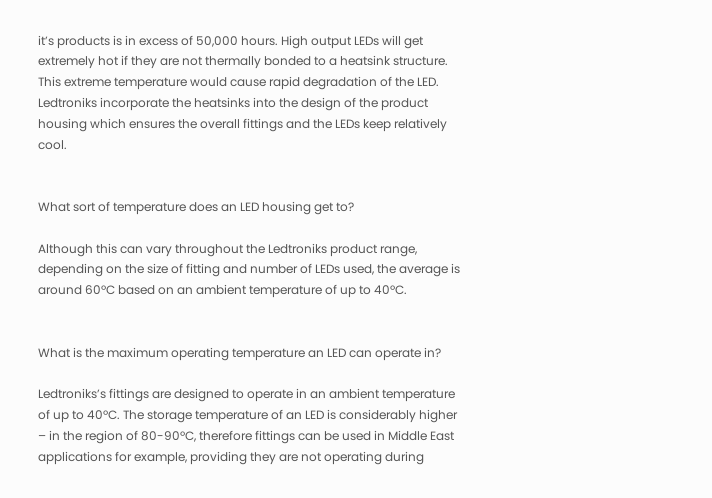it’s products is in excess of 50,000 hours. High output LEDs will get extremely hot if they are not thermally bonded to a heatsink structure. This extreme temperature would cause rapid degradation of the LED. Ledtroniks incorporate the heatsinks into the design of the product housing which ensures the overall fittings and the LEDs keep relatively cool.


What sort of temperature does an LED housing get to?

Although this can vary throughout the Ledtroniks product range, depending on the size of fitting and number of LEDs used, the average is around 60ºC based on an ambient temperature of up to 40ºC.


What is the maximum operating temperature an LED can operate in?

Ledtroniks’s fittings are designed to operate in an ambient temperature of up to 40ºC. The storage temperature of an LED is considerably higher – in the region of 80-90ºC, therefore fittings can be used in Middle East applications for example, providing they are not operating during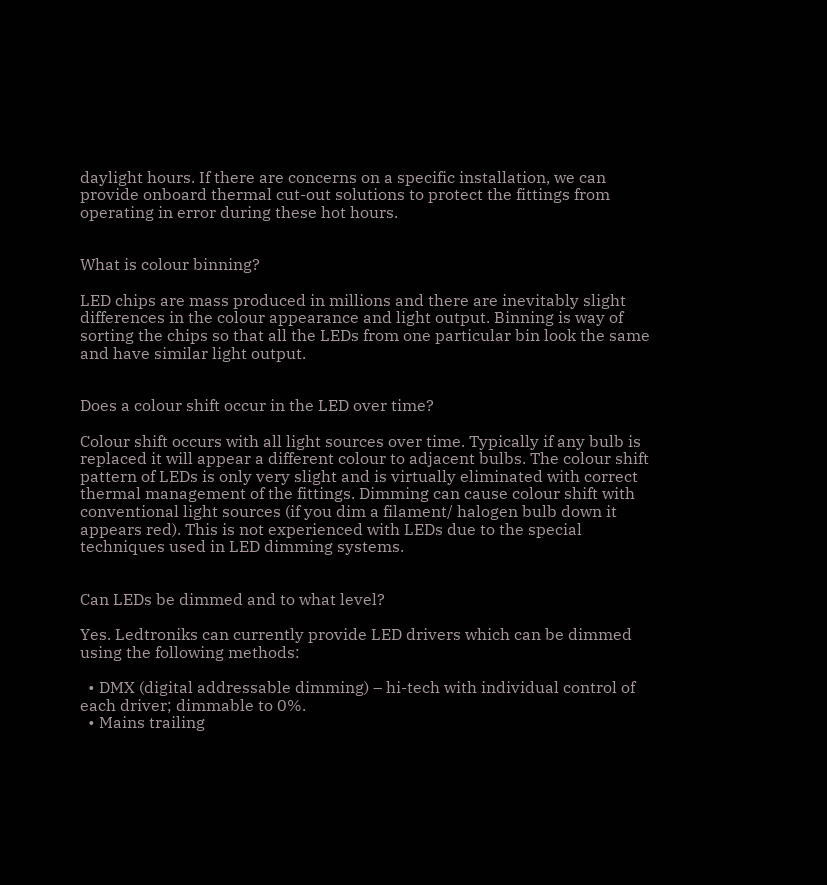daylight hours. If there are concerns on a specific installation, we can provide onboard thermal cut-out solutions to protect the fittings from operating in error during these hot hours.


What is colour binning?

LED chips are mass produced in millions and there are inevitably slight differences in the colour appearance and light output. Binning is way of sorting the chips so that all the LEDs from one particular bin look the same and have similar light output.


Does a colour shift occur in the LED over time?

Colour shift occurs with all light sources over time. Typically if any bulb is replaced it will appear a different colour to adjacent bulbs. The colour shift pattern of LEDs is only very slight and is virtually eliminated with correct thermal management of the fittings. Dimming can cause colour shift with conventional light sources (if you dim a filament/ halogen bulb down it appears red). This is not experienced with LEDs due to the special techniques used in LED dimming systems.


Can LEDs be dimmed and to what level?

Yes. Ledtroniks can currently provide LED drivers which can be dimmed using the following methods:

  • DMX (digital addressable dimming) – hi-tech with individual control of each driver; dimmable to 0%.
  • Mains trailing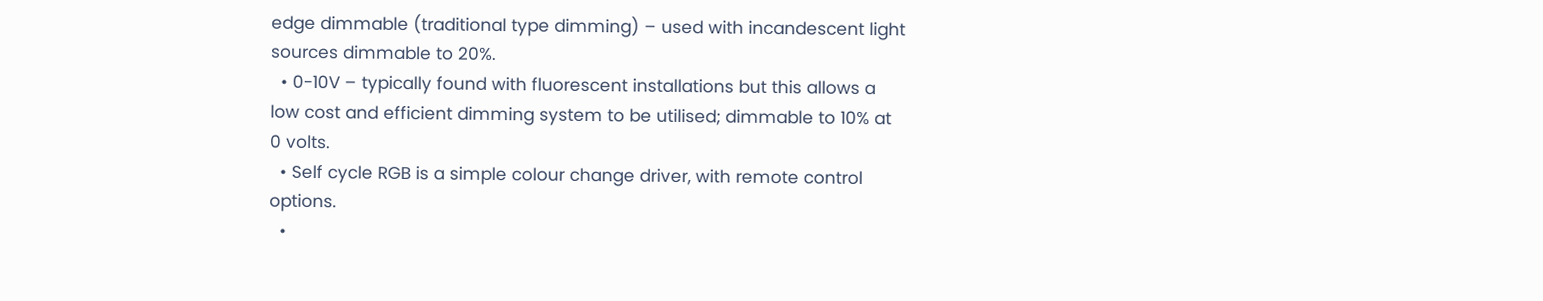edge dimmable (traditional type dimming) – used with incandescent light sources dimmable to 20%.
  • 0-10V – typically found with fluorescent installations but this allows a low cost and efficient dimming system to be utilised; dimmable to 10% at 0 volts.
  • Self cycle RGB is a simple colour change driver, with remote control options.
  •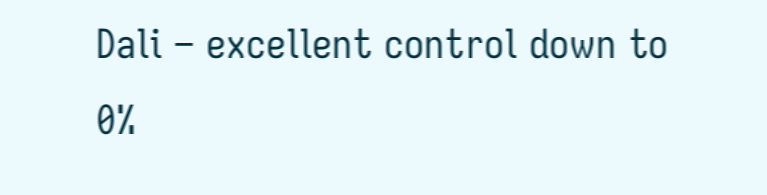Dali – excellent control down to 0%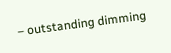– outstanding dimming